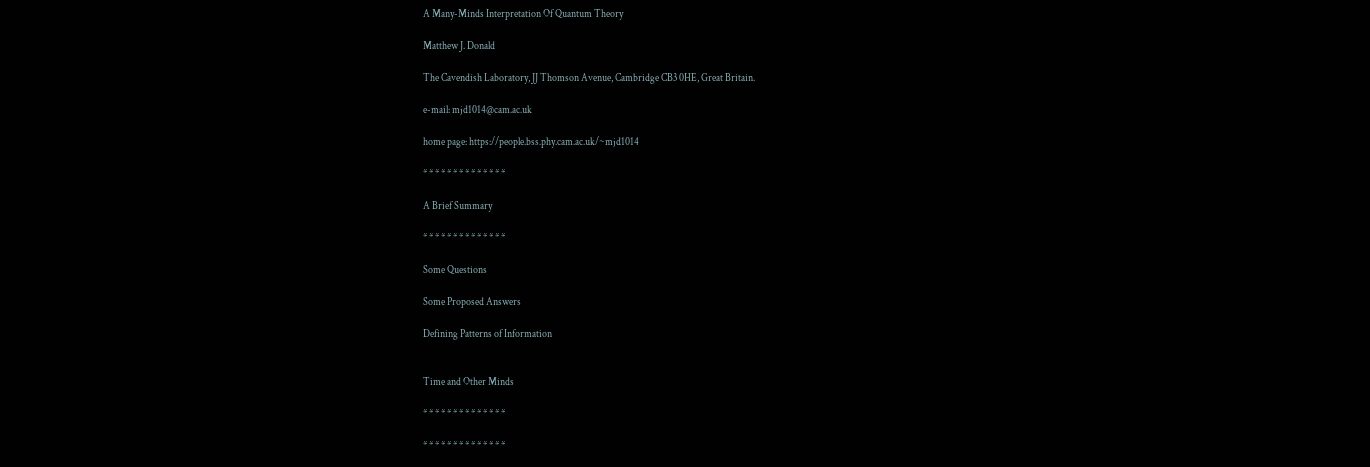A Many-Minds Interpretation Of Quantum Theory

Matthew J. Donald

The Cavendish Laboratory, JJ Thomson Avenue, Cambridge CB3 0HE, Great Britain.

e-mail: mjd1014@cam.ac.uk

home page: https://people.bss.phy.cam.ac.uk/~mjd1014

* * * * * * * * * * * * * *

A Brief Summary

* * * * * * * * * * * * * *

Some Questions

Some Proposed Answers

Defining Patterns of Information


Time and Other Minds

* * * * * * * * * * * * * *

* * * * * * * * * * * * * *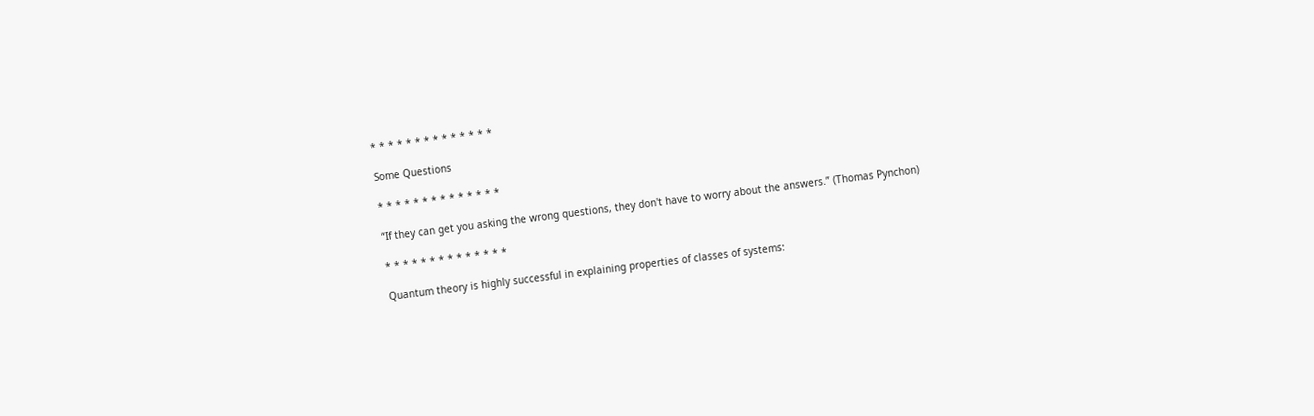* * * * * * * * * * * * * *

Some Questions

* * * * * * * * * * * * * *

“If they can get you asking the wrong questions, they don't have to worry about the answers.” (Thomas Pynchon)

* * * * * * * * * * * * * *

Quantum theory is highly successful in explaining properties of classes of systems: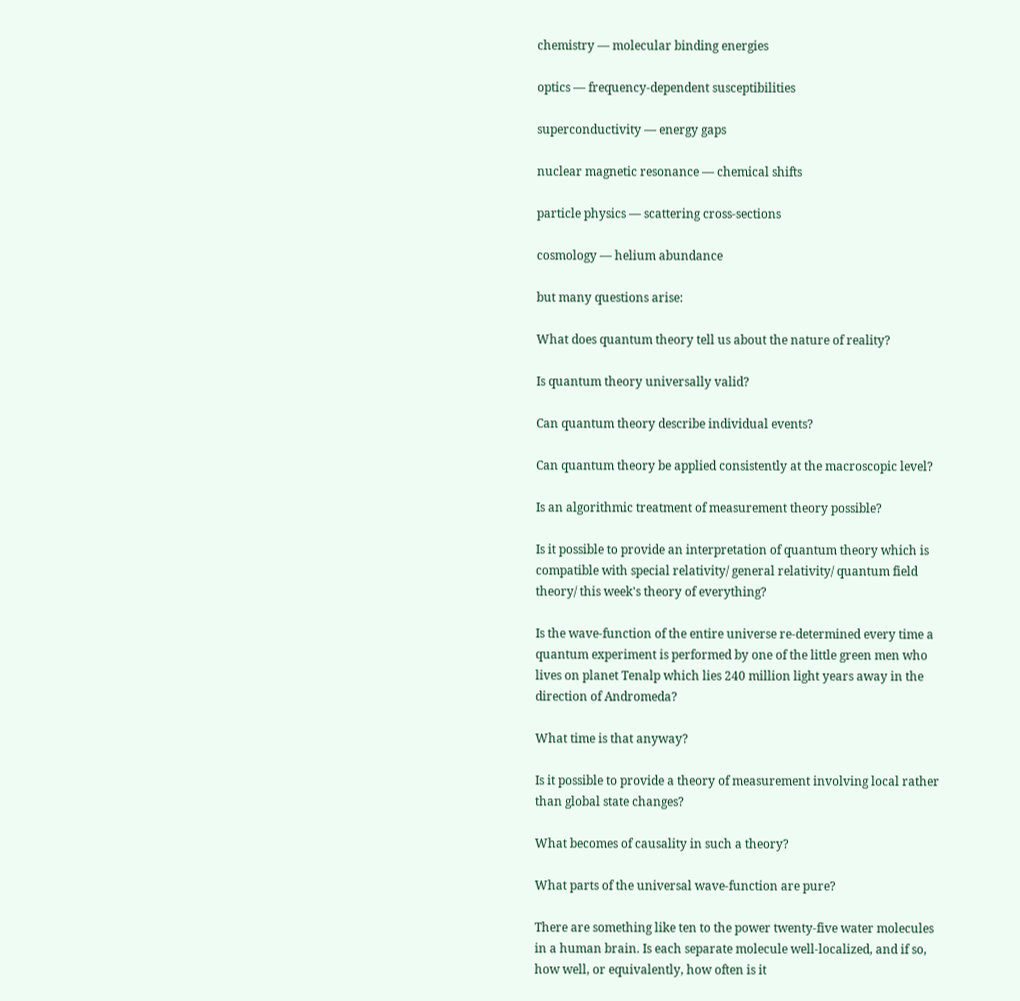chemistry — molecular binding energies

optics — frequency-dependent susceptibilities

superconductivity — energy gaps

nuclear magnetic resonance — chemical shifts

particle physics — scattering cross-sections

cosmology — helium abundance

but many questions arise:

What does quantum theory tell us about the nature of reality?

Is quantum theory universally valid?

Can quantum theory describe individual events?

Can quantum theory be applied consistently at the macroscopic level?

Is an algorithmic treatment of measurement theory possible?

Is it possible to provide an interpretation of quantum theory which is compatible with special relativity/ general relativity/ quantum field theory/ this week's theory of everything?

Is the wave-function of the entire universe re-determined every time a quantum experiment is performed by one of the little green men who lives on planet Tenalp which lies 240 million light years away in the direction of Andromeda?

What time is that anyway?

Is it possible to provide a theory of measurement involving local rather than global state changes?

What becomes of causality in such a theory?

What parts of the universal wave-function are pure?

There are something like ten to the power twenty-five water molecules in a human brain. Is each separate molecule well-localized, and if so, how well, or equivalently, how often is it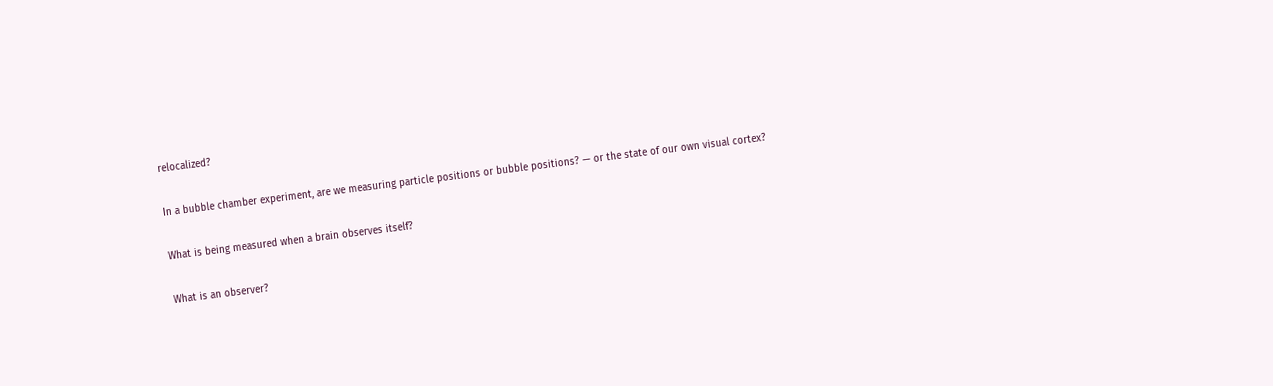relocalized?

In a bubble chamber experiment, are we measuring particle positions or bubble positions? — or the state of our own visual cortex?

What is being measured when a brain observes itself?

What is an observer?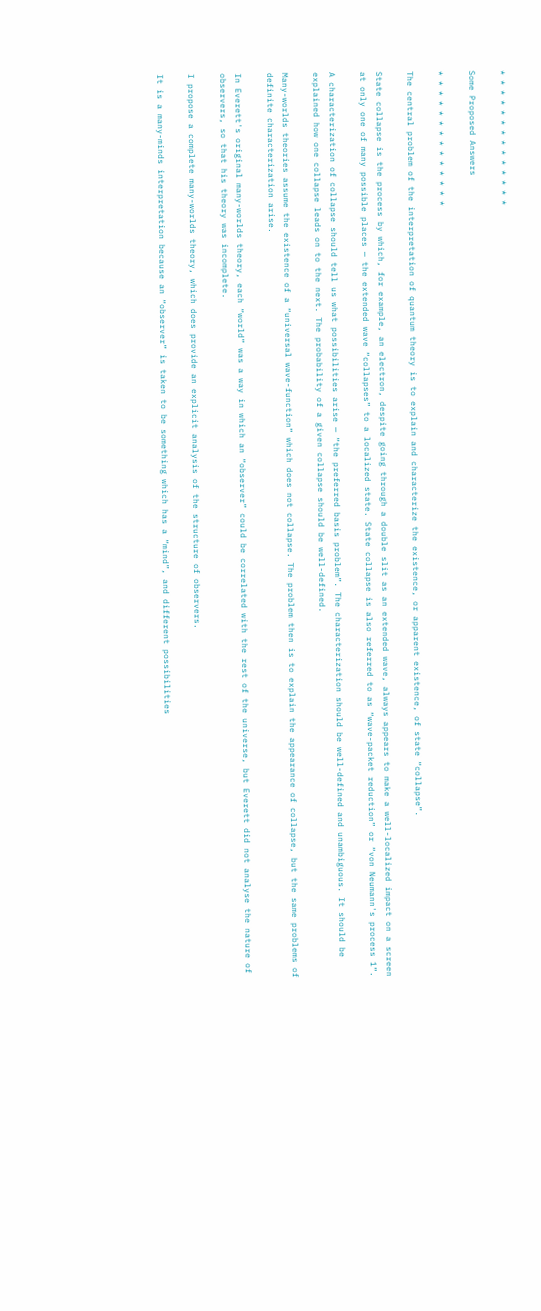* * * * * * * * * * * * * *

Some Proposed Answers

* * * * * * * * * * * * * *

The central problem of the interpretation of quantum theory is to explain and characterize the existence, or apparent existence, of state “collapse”.

State collapse is the process by which, for example, an electron, despite going through a double slit as an extended wave, always appears to make a well-localized impact on a screen at only one of many possible places — the extended wave “collapses” to a localized state. State collapse is also referred to as “wave-packet reduction” or “von Neumann's process 1”.

A characterization of collapse should tell us what possibilities arise — “the preferred basis problem”. The characterization should be well-defined and unambiguous. It should be explained how one collapse leads on to the next. The probability of a given collapse should be well-defined.

Many-worlds theories assume the existence of a “universal wave-function” which does not collapse. The problem then is to explain the appearance of collapse, but the same problems of definite characterization arise.

In Everett's original many-worlds theory, each “world” was a way in which an “observer” could be correlated with the rest of the universe, but Everett did not analyse the nature of observers, so that his theory was incomplete.

I propose a complete many-worlds theory, which does provide an explicit analysis of the structure of observers.

It is a many-minds interpretation because an “observer” is taken to be something which has a “mind”, and different possibilities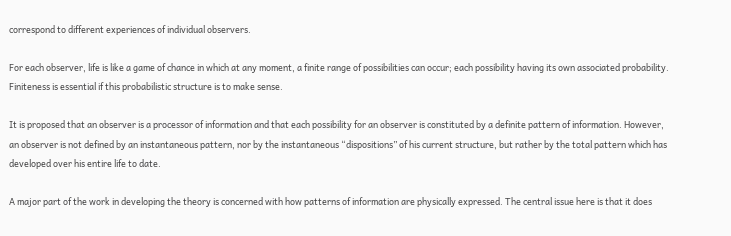correspond to different experiences of individual observers.

For each observer, life is like a game of chance in which at any moment, a finite range of possibilities can occur; each possibility having its own associated probability. Finiteness is essential if this probabilistic structure is to make sense.

It is proposed that an observer is a processor of information and that each possibility for an observer is constituted by a definite pattern of information. However, an observer is not defined by an instantaneous pattern, nor by the instantaneous “dispositions” of his current structure, but rather by the total pattern which has developed over his entire life to date.

A major part of the work in developing the theory is concerned with how patterns of information are physically expressed. The central issue here is that it does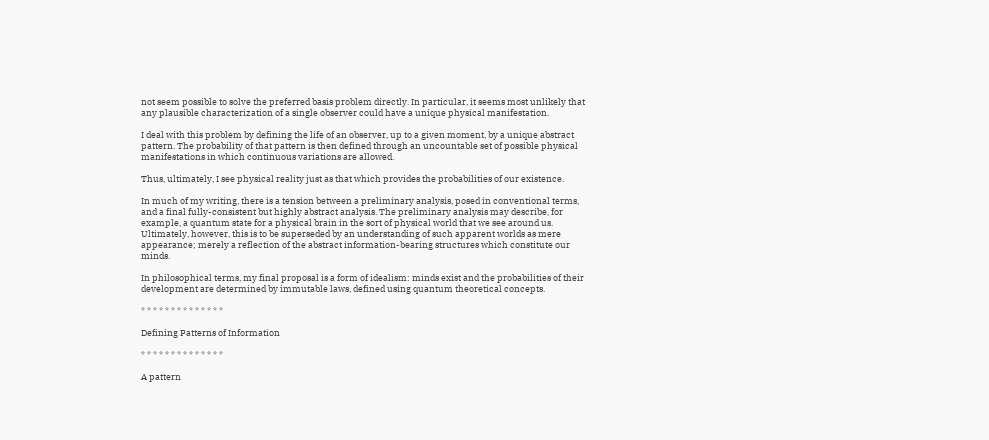not seem possible to solve the preferred basis problem directly. In particular, it seems most unlikely that any plausible characterization of a single observer could have a unique physical manifestation.

I deal with this problem by defining the life of an observer, up to a given moment, by a unique abstract pattern. The probability of that pattern is then defined through an uncountable set of possible physical manifestations in which continuous variations are allowed.

Thus, ultimately, I see physical reality just as that which provides the probabilities of our existence.

In much of my writing, there is a tension between a preliminary analysis, posed in conventional terms, and a final fully-consistent but highly abstract analysis. The preliminary analysis may describe, for example, a quantum state for a physical brain in the sort of physical world that we see around us. Ultimately, however, this is to be superseded by an understanding of such apparent worlds as mere appearance; merely a reflection of the abstract information-bearing structures which constitute our minds.

In philosophical terms, my final proposal is a form of idealism: minds exist and the probabilities of their development are determined by immutable laws, defined using quantum theoretical concepts.

* * * * * * * * * * * * * *

Defining Patterns of Information

* * * * * * * * * * * * * *

A pattern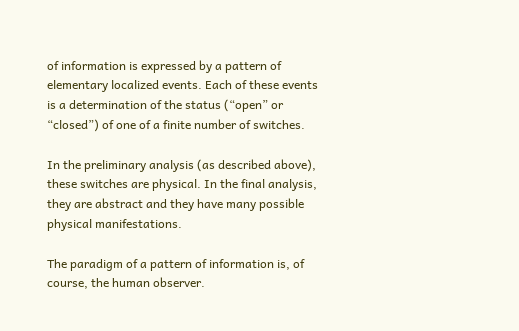of information is expressed by a pattern of elementary localized events. Each of these events is a determination of the status (“open” or “closed”) of one of a finite number of switches.

In the preliminary analysis (as described above), these switches are physical. In the final analysis, they are abstract and they have many possible physical manifestations.

The paradigm of a pattern of information is, of course, the human observer.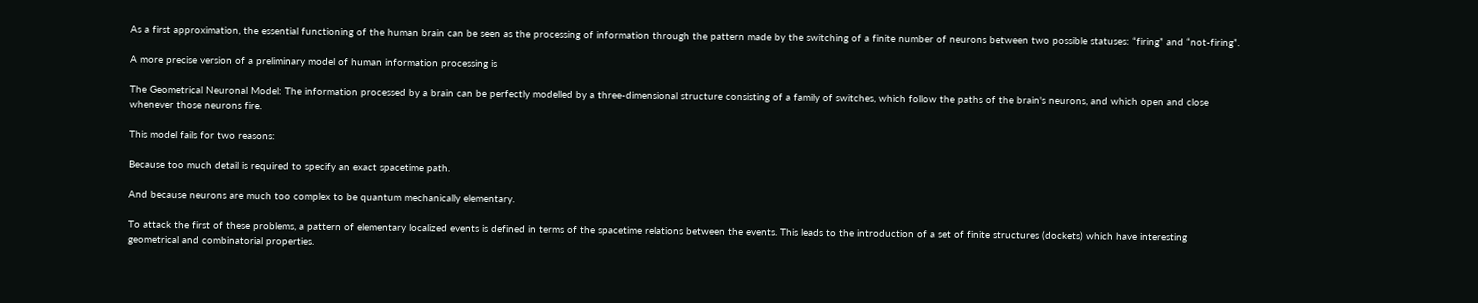As a first approximation, the essential functioning of the human brain can be seen as the processing of information through the pattern made by the switching of a finite number of neurons between two possible statuses: “firing” and “not-firing”.

A more precise version of a preliminary model of human information processing is

The Geometrical Neuronal Model: The information processed by a brain can be perfectly modelled by a three-dimensional structure consisting of a family of switches, which follow the paths of the brain's neurons, and which open and close whenever those neurons fire.

This model fails for two reasons:

Because too much detail is required to specify an exact spacetime path.

And because neurons are much too complex to be quantum mechanically elementary.

To attack the first of these problems, a pattern of elementary localized events is defined in terms of the spacetime relations between the events. This leads to the introduction of a set of finite structures (dockets) which have interesting geometrical and combinatorial properties.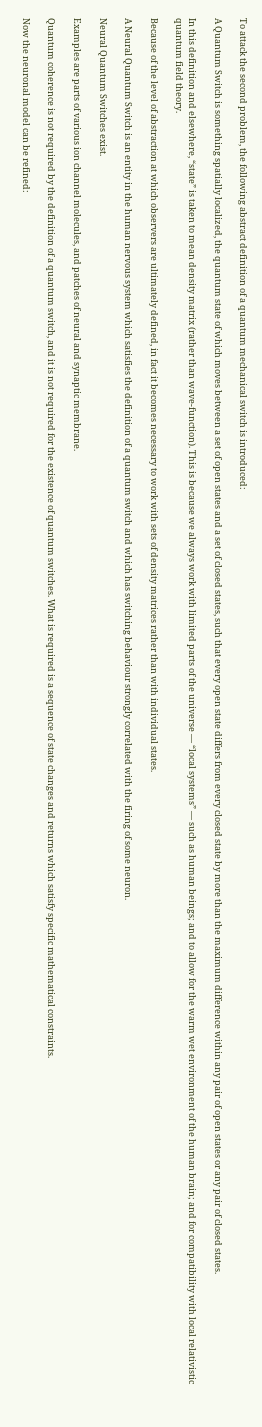To attack the second problem, the following abstract definition of a quantum mechanical switch is introduced:

A Quantum Switch is something spatially localized, the quantum state of which moves between a set of open states and a set of closed states, such that every open state differs from every closed state by more than the maximum difference within any pair of open states or any pair of closed states.

In this definition and elsewhere, “state” is taken to mean density matrix (rather than wave-function). This is because we always work with limited parts of the universe — “local systems” — such as human beings; and to allow for the warm wet environment of the human brain; and for compatibility with local relativistic quantum field theory.

Because of the level of abstraction at which observers are ultimately defined, in fact it becomes necessary to work with sets of density matrices rather than with individual states.

A Neural Quantum Switch is an entity in the human nervous system which satisfies the definition of a quantum switch and which has switching behaviour strongly correlated with the firing of some neuron.

Neural Quantum Switches exist.

Examples are parts of various ion channel molecules, and patches of neural and synaptic membrane.

Quantum coherence is not required by the definition of a quantum switch, and it is not required for the existence of quantum switches. What is required is a sequence of state changes and returns which satisfy specific mathematical constraints.

Now the neuronal model can be refined: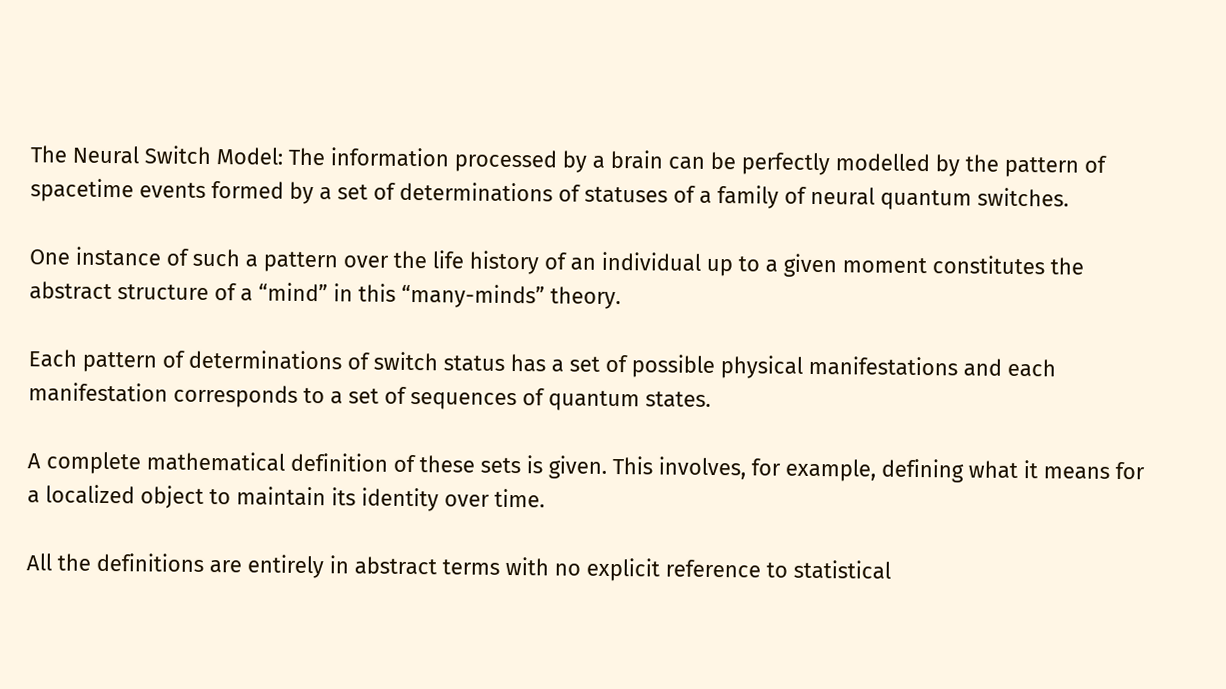The Neural Switch Model: The information processed by a brain can be perfectly modelled by the pattern of spacetime events formed by a set of determinations of statuses of a family of neural quantum switches.

One instance of such a pattern over the life history of an individual up to a given moment constitutes the abstract structure of a “mind” in this “many-minds” theory.

Each pattern of determinations of switch status has a set of possible physical manifestations and each manifestation corresponds to a set of sequences of quantum states.

A complete mathematical definition of these sets is given. This involves, for example, defining what it means for a localized object to maintain its identity over time.

All the definitions are entirely in abstract terms with no explicit reference to statistical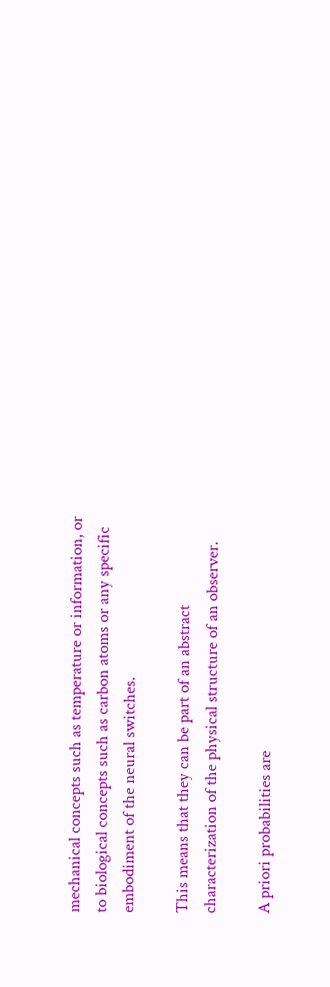mechanical concepts such as temperature or information, or to biological concepts such as carbon atoms or any specific embodiment of the neural switches.

This means that they can be part of an abstract characterization of the physical structure of an observer.

A priori probabilities are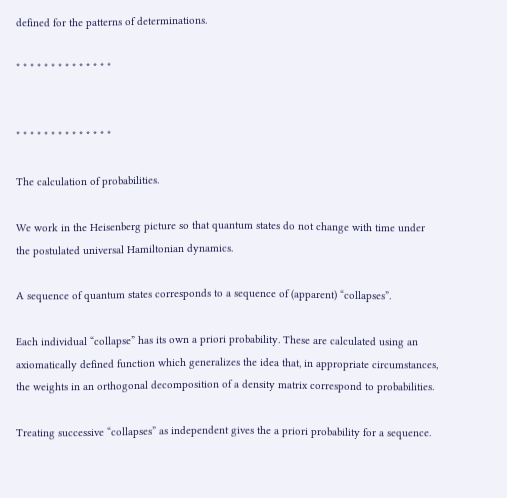defined for the patterns of determinations.

* * * * * * * * * * * * * *


* * * * * * * * * * * * * *

The calculation of probabilities.

We work in the Heisenberg picture so that quantum states do not change with time under the postulated universal Hamiltonian dynamics.

A sequence of quantum states corresponds to a sequence of (apparent) “collapses”.

Each individual “collapse” has its own a priori probability. These are calculated using an axiomatically defined function which generalizes the idea that, in appropriate circumstances, the weights in an orthogonal decomposition of a density matrix correspond to probabilities.

Treating successive “collapses” as independent gives the a priori probability for a sequence.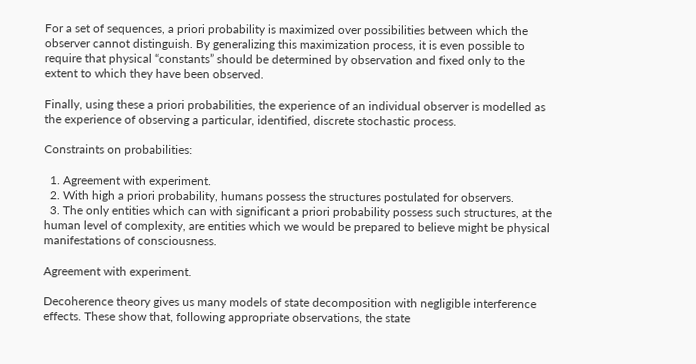For a set of sequences, a priori probability is maximized over possibilities between which the observer cannot distinguish. By generalizing this maximization process, it is even possible to require that physical “constants” should be determined by observation and fixed only to the extent to which they have been observed.

Finally, using these a priori probabilities, the experience of an individual observer is modelled as the experience of observing a particular, identified, discrete stochastic process.

Constraints on probabilities:

  1. Agreement with experiment.
  2. With high a priori probability, humans possess the structures postulated for observers.
  3. The only entities which can with significant a priori probability possess such structures, at the human level of complexity, are entities which we would be prepared to believe might be physical manifestations of consciousness.

Agreement with experiment.

Decoherence theory gives us many models of state decomposition with negligible interference effects. These show that, following appropriate observations, the state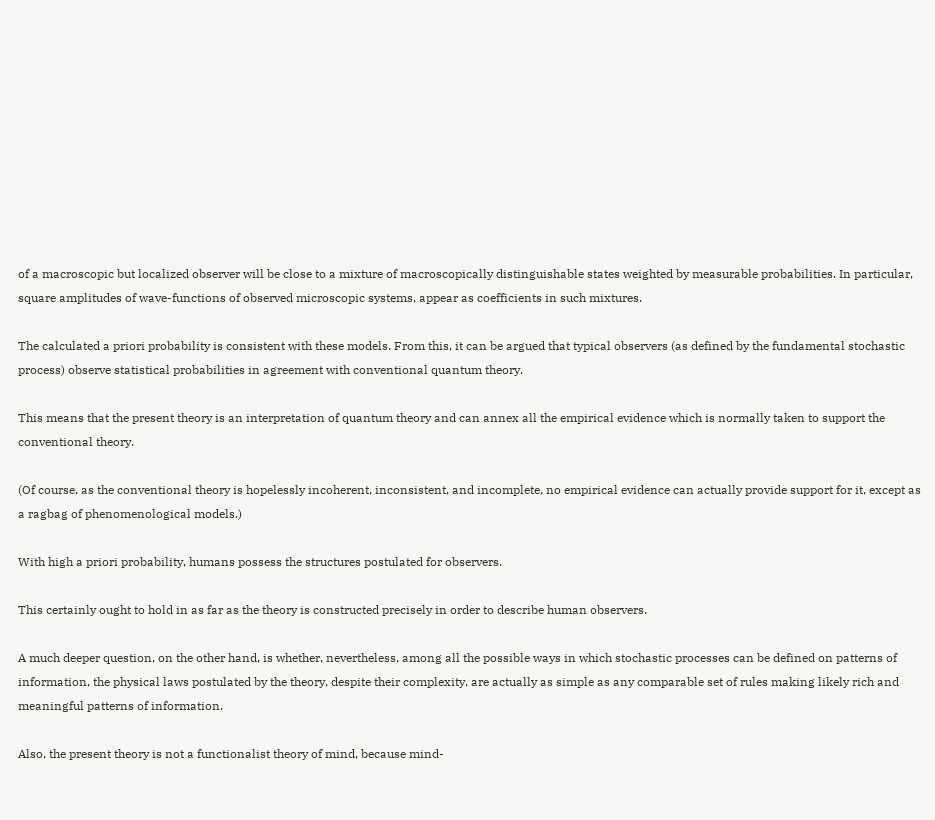of a macroscopic but localized observer will be close to a mixture of macroscopically distinguishable states weighted by measurable probabilities. In particular, square amplitudes of wave-functions of observed microscopic systems, appear as coefficients in such mixtures.

The calculated a priori probability is consistent with these models. From this, it can be argued that typical observers (as defined by the fundamental stochastic process) observe statistical probabilities in agreement with conventional quantum theory.

This means that the present theory is an interpretation of quantum theory and can annex all the empirical evidence which is normally taken to support the conventional theory.

(Of course, as the conventional theory is hopelessly incoherent, inconsistent, and incomplete, no empirical evidence can actually provide support for it, except as a ragbag of phenomenological models.)

With high a priori probability, humans possess the structures postulated for observers.

This certainly ought to hold in as far as the theory is constructed precisely in order to describe human observers.

A much deeper question, on the other hand, is whether, nevertheless, among all the possible ways in which stochastic processes can be defined on patterns of information, the physical laws postulated by the theory, despite their complexity, are actually as simple as any comparable set of rules making likely rich and meaningful patterns of information.

Also, the present theory is not a functionalist theory of mind, because mind-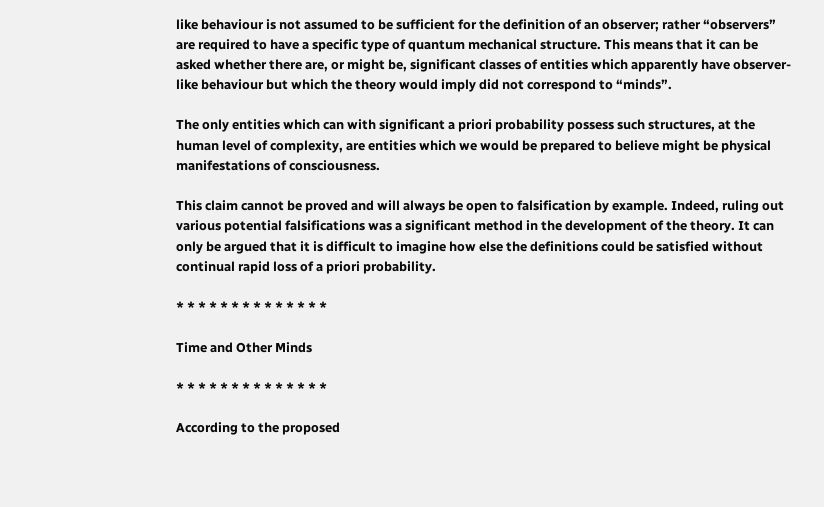like behaviour is not assumed to be sufficient for the definition of an observer; rather “observers” are required to have a specific type of quantum mechanical structure. This means that it can be asked whether there are, or might be, significant classes of entities which apparently have observer-like behaviour but which the theory would imply did not correspond to “minds”.

The only entities which can with significant a priori probability possess such structures, at the human level of complexity, are entities which we would be prepared to believe might be physical manifestations of consciousness.

This claim cannot be proved and will always be open to falsification by example. Indeed, ruling out various potential falsifications was a significant method in the development of the theory. It can only be argued that it is difficult to imagine how else the definitions could be satisfied without continual rapid loss of a priori probability.

* * * * * * * * * * * * * *

Time and Other Minds

* * * * * * * * * * * * * *

According to the proposed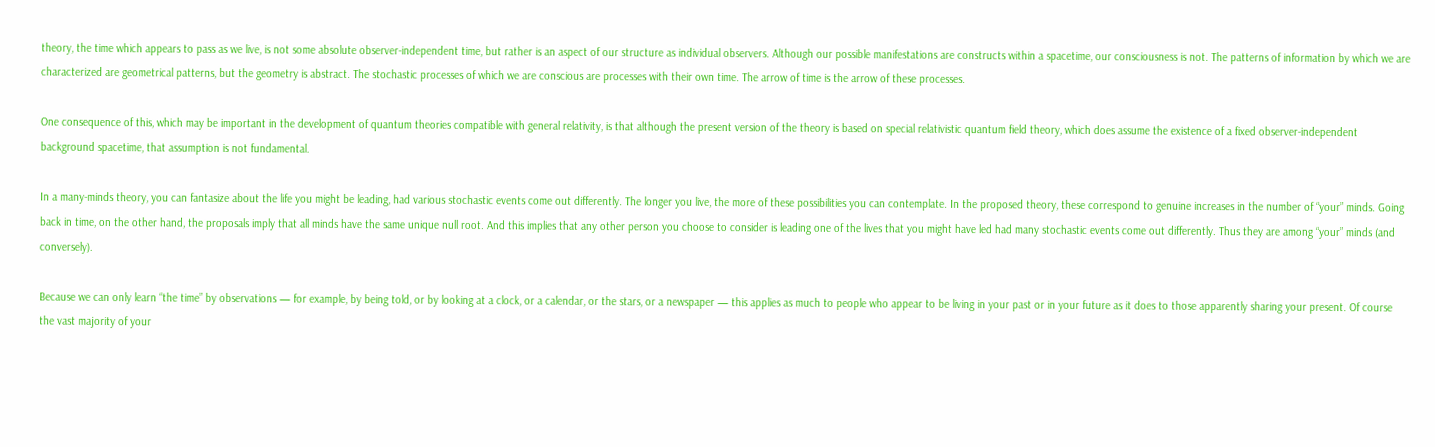theory, the time which appears to pass as we live, is not some absolute observer-independent time, but rather is an aspect of our structure as individual observers. Although our possible manifestations are constructs within a spacetime, our consciousness is not. The patterns of information by which we are characterized are geometrical patterns, but the geometry is abstract. The stochastic processes of which we are conscious are processes with their own time. The arrow of time is the arrow of these processes.

One consequence of this, which may be important in the development of quantum theories compatible with general relativity, is that although the present version of the theory is based on special relativistic quantum field theory, which does assume the existence of a fixed observer-independent background spacetime, that assumption is not fundamental.

In a many-minds theory, you can fantasize about the life you might be leading, had various stochastic events come out differently. The longer you live, the more of these possibilities you can contemplate. In the proposed theory, these correspond to genuine increases in the number of “your” minds. Going back in time, on the other hand, the proposals imply that all minds have the same unique null root. And this implies that any other person you choose to consider is leading one of the lives that you might have led had many stochastic events come out differently. Thus they are among “your” minds (and conversely).

Because we can only learn “the time” by observations — for example, by being told, or by looking at a clock, or a calendar, or the stars, or a newspaper — this applies as much to people who appear to be living in your past or in your future as it does to those apparently sharing your present. Of course the vast majority of your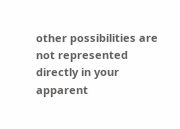other possibilities are not represented directly in your apparent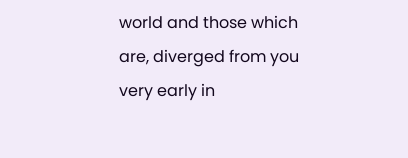world and those which are, diverged from you very early in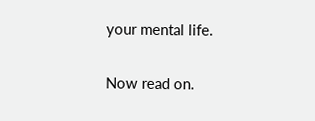your mental life.

Now read on.